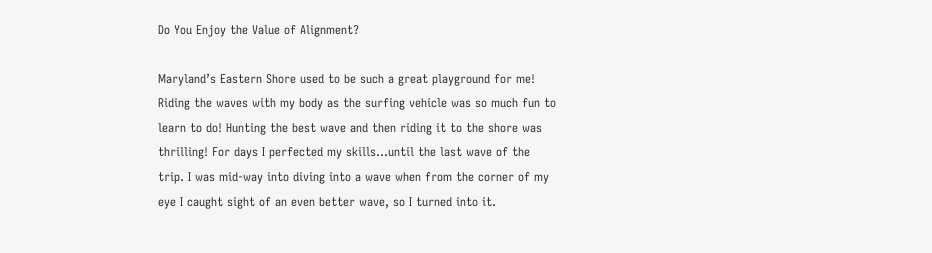Do You Enjoy the Value of Alignment?

Maryland’s Eastern Shore used to be such a great playground for me! Riding the waves with my body as the surfing vehicle was so much fun to learn to do! Hunting the best wave and then riding it to the shore was thrilling! For days I perfected my skills…until the last wave of the trip. I was mid-way into diving into a wave when from the corner of my eye I caught sight of an even better wave, so I turned into it.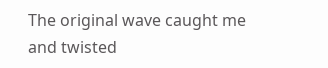The original wave caught me and twisted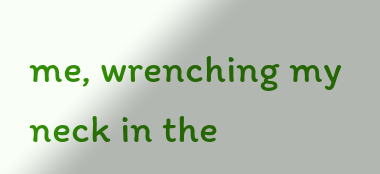me, wrenching my neck in the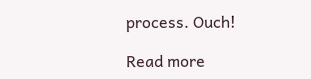process. Ouch!

Read more